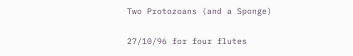Two Protozoans (and a Sponge)

27/10/96 for four flutes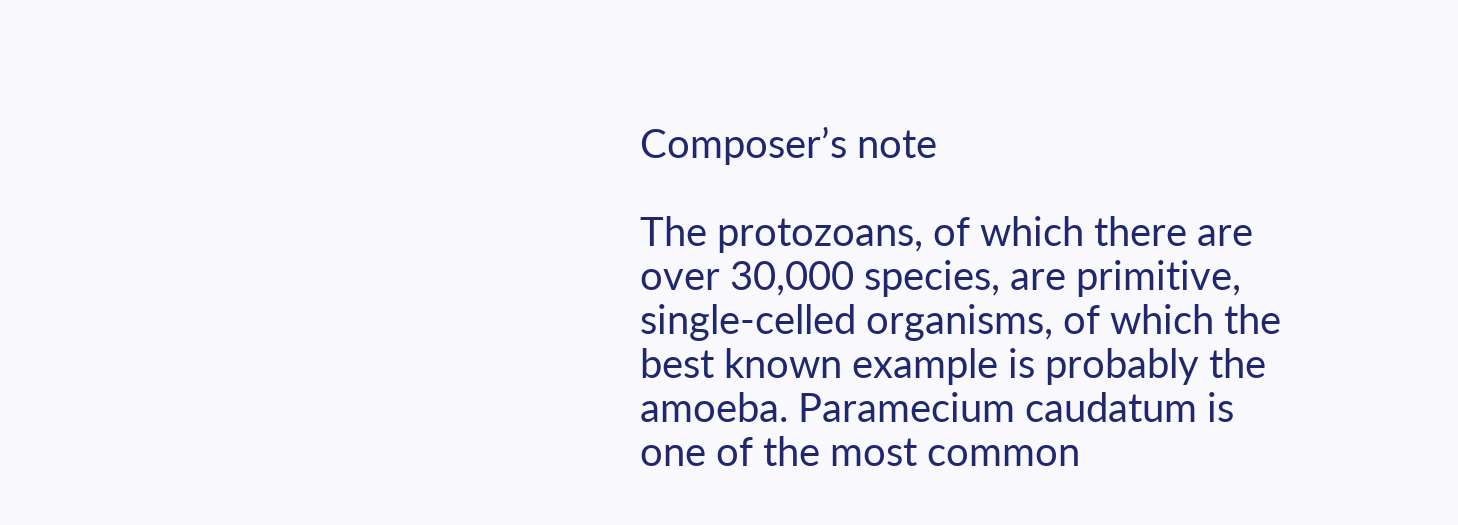Composer’s note

The protozoans, of which there are over 30,000 species, are primitive, single-celled organisms, of which the best known example is probably the amoeba. Paramecium caudatum is one of the most common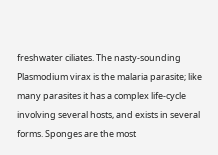freshwater ciliates. The nasty-sounding Plasmodium virax is the malaria parasite; like many parasites it has a complex life-cycle involving several hosts, and exists in several forms. Sponges are the most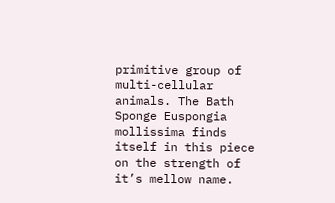primitive group of multi-cellular animals. The Bath Sponge Euspongia mollissima finds itself in this piece on the strength of it’s mellow name.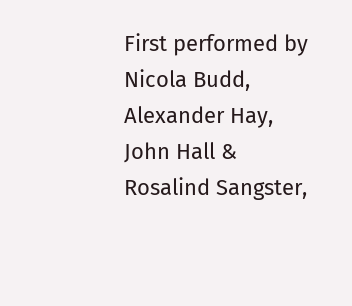First performed by Nicola Budd, Alexander Hay, John Hall & Rosalind Sangster,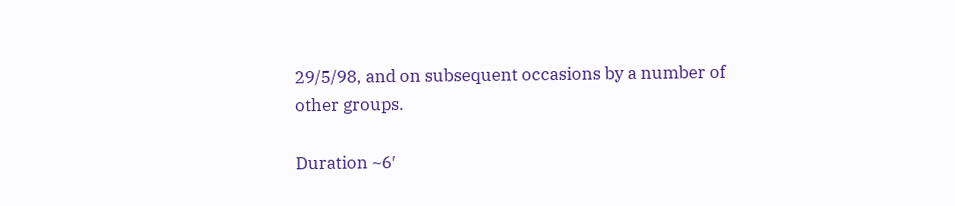29/5/98, and on subsequent occasions by a number of other groups.

Duration ~6′